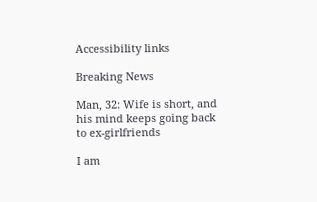Accessibility links

Breaking News

Man, 32: Wife is short, and his mind keeps going back to ex-girlfriends

I am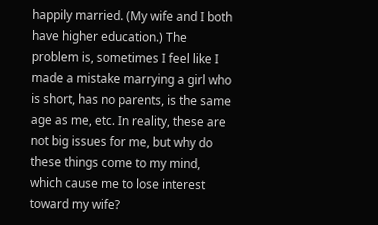happily married. (My wife and I both have higher education.) The problem is, sometimes I feel like I made a mistake marrying a girl who is short, has no parents, is the same age as me, etc. In reality, these are not big issues for me, but why do these things come to my mind, which cause me to lose interest toward my wife?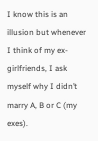I know this is an illusion but whenever I think of my ex-girlfriends, I ask myself why I didn’t marry A, B or C (my exes).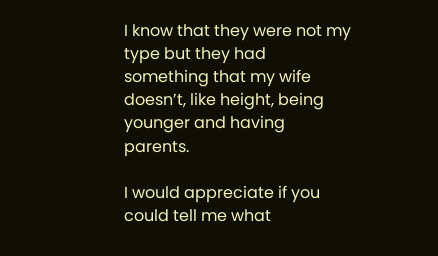I know that they were not my type but they had something that my wife doesn’t, like height, being younger and having parents.

I would appreciate if you could tell me what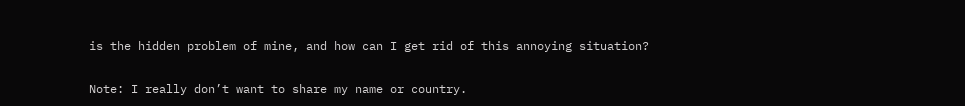is the hidden problem of mine, and how can I get rid of this annoying situation?

Note: I really don’t want to share my name or country.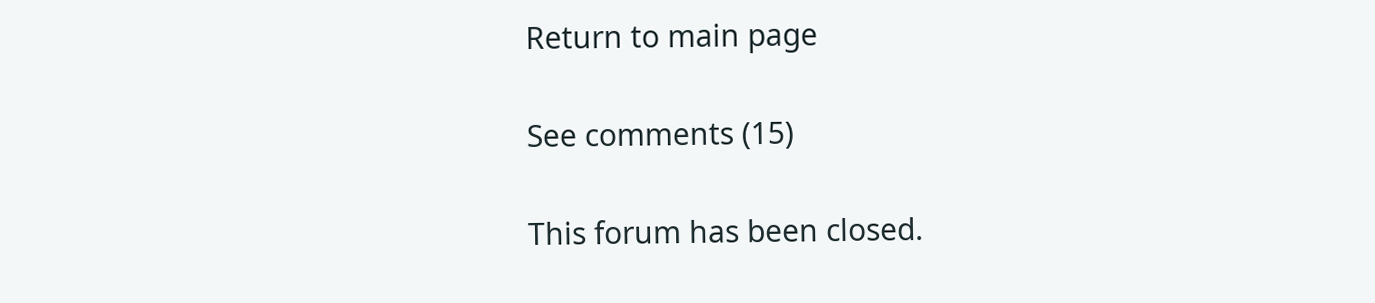Return to main page

See comments (15)

This forum has been closed.